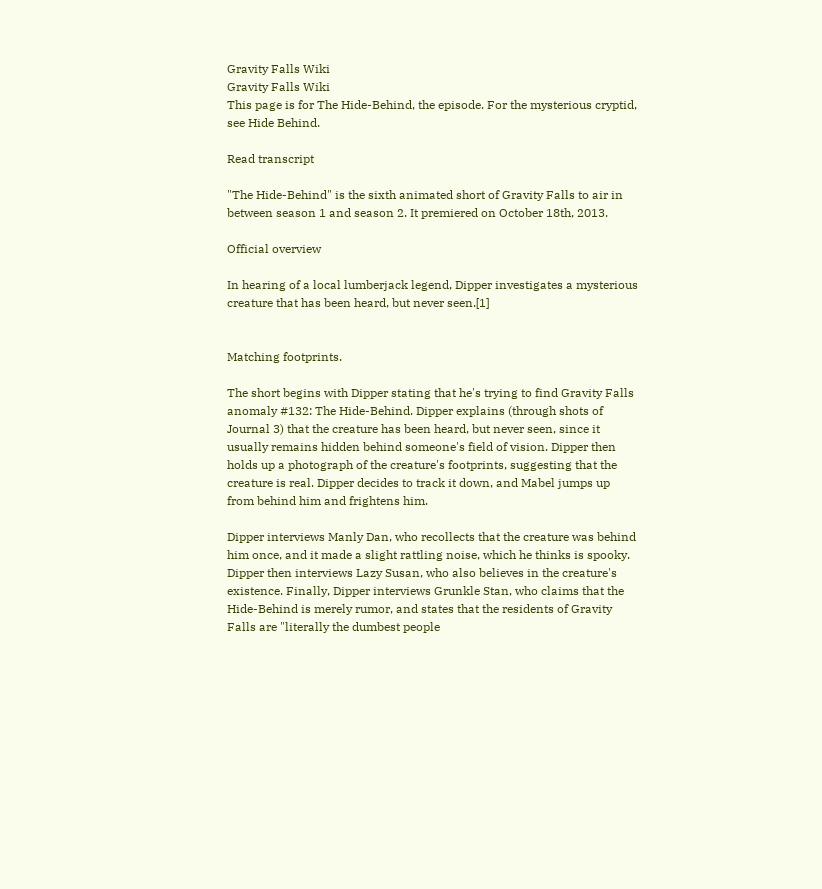Gravity Falls Wiki
Gravity Falls Wiki
This page is for The Hide-Behind, the episode. For the mysterious cryptid, see Hide Behind.

Read transcript

"The Hide-Behind" is the sixth animated short of Gravity Falls to air in between season 1 and season 2. It premiered on October 18th, 2013.

Official overview

In hearing of a local lumberjack legend, Dipper investigates a mysterious creature that has been heard, but never seen.[1]


Matching footprints.

The short begins with Dipper stating that he's trying to find Gravity Falls anomaly #132: The Hide-Behind. Dipper explains (through shots of Journal 3) that the creature has been heard, but never seen, since it usually remains hidden behind someone's field of vision. Dipper then holds up a photograph of the creature's footprints, suggesting that the creature is real. Dipper decides to track it down, and Mabel jumps up from behind him and frightens him.

Dipper interviews Manly Dan, who recollects that the creature was behind him once, and it made a slight rattling noise, which he thinks is spooky. Dipper then interviews Lazy Susan, who also believes in the creature's existence. Finally, Dipper interviews Grunkle Stan, who claims that the Hide-Behind is merely rumor, and states that the residents of Gravity Falls are "literally the dumbest people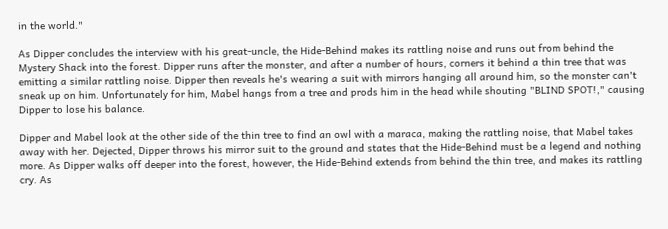in the world."

As Dipper concludes the interview with his great-uncle, the Hide-Behind makes its rattling noise and runs out from behind the Mystery Shack into the forest. Dipper runs after the monster, and after a number of hours, corners it behind a thin tree that was emitting a similar rattling noise. Dipper then reveals he's wearing a suit with mirrors hanging all around him, so the monster can't sneak up on him. Unfortunately for him, Mabel hangs from a tree and prods him in the head while shouting "BLIND SPOT!," causing Dipper to lose his balance.

Dipper and Mabel look at the other side of the thin tree to find an owl with a maraca, making the rattling noise, that Mabel takes away with her. Dejected, Dipper throws his mirror suit to the ground and states that the Hide-Behind must be a legend and nothing more. As Dipper walks off deeper into the forest, however, the Hide-Behind extends from behind the thin tree, and makes its rattling cry. As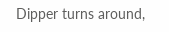Dipper turns around,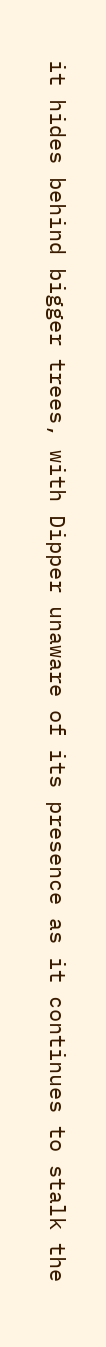it hides behind bigger trees, with Dipper unaware of its presence as it continues to stalk the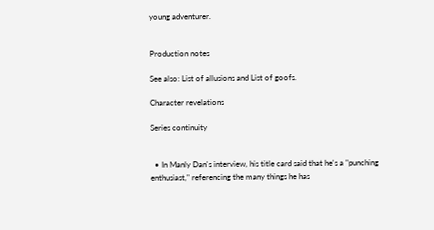young adventurer.


Production notes

See also: List of allusions and List of goofs.

Character revelations

Series continuity


  • In Manly Dan's interview, his title card said that he's a "punching enthusiast," referencing the many things he has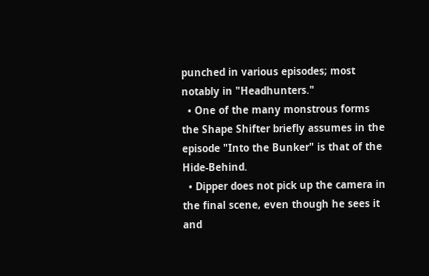punched in various episodes; most notably in "Headhunters."
  • One of the many monstrous forms the Shape Shifter briefly assumes in the episode "Into the Bunker" is that of the Hide-Behind.
  • Dipper does not pick up the camera in the final scene, even though he sees it and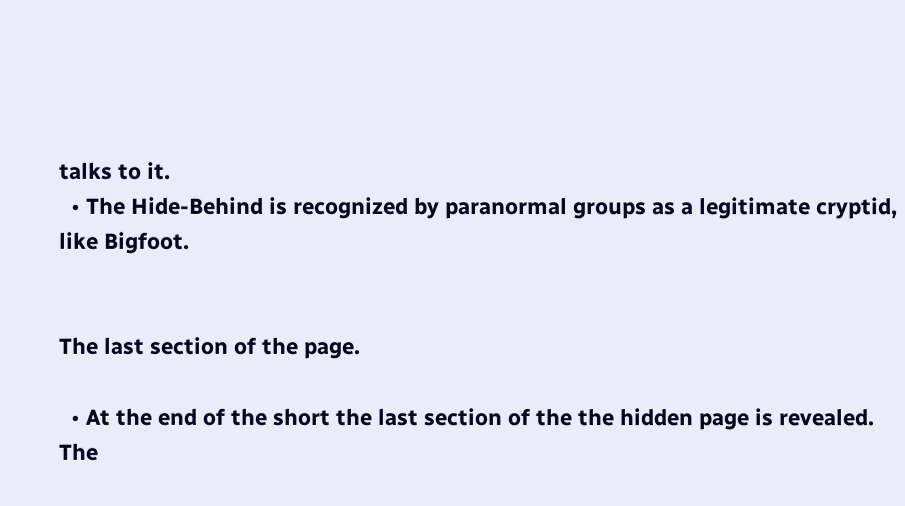talks to it.
  • The Hide-Behind is recognized by paranormal groups as a legitimate cryptid, like Bigfoot.


The last section of the page.

  • At the end of the short the last section of the the hidden page is revealed. The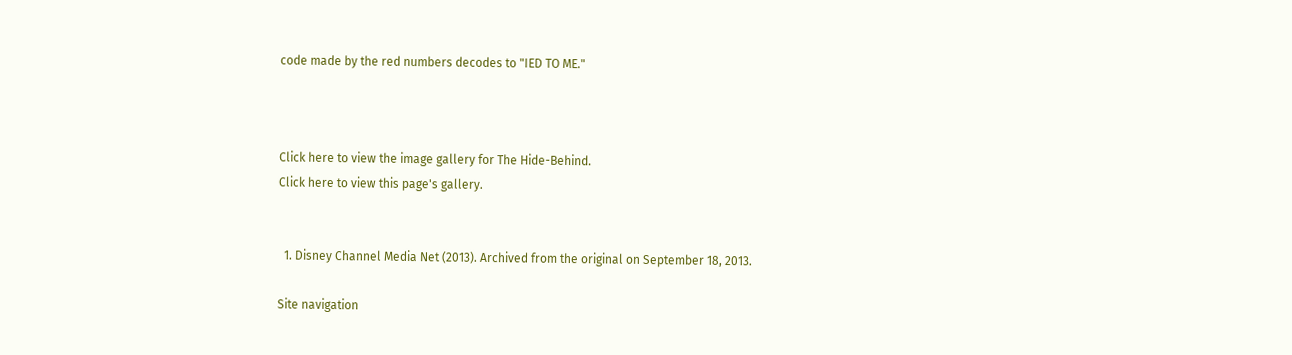code made by the red numbers decodes to "IED TO ME."



Click here to view the image gallery for The Hide-Behind.
Click here to view this page's gallery.


  1. Disney Channel Media Net (2013). Archived from the original on September 18, 2013.

Site navigation